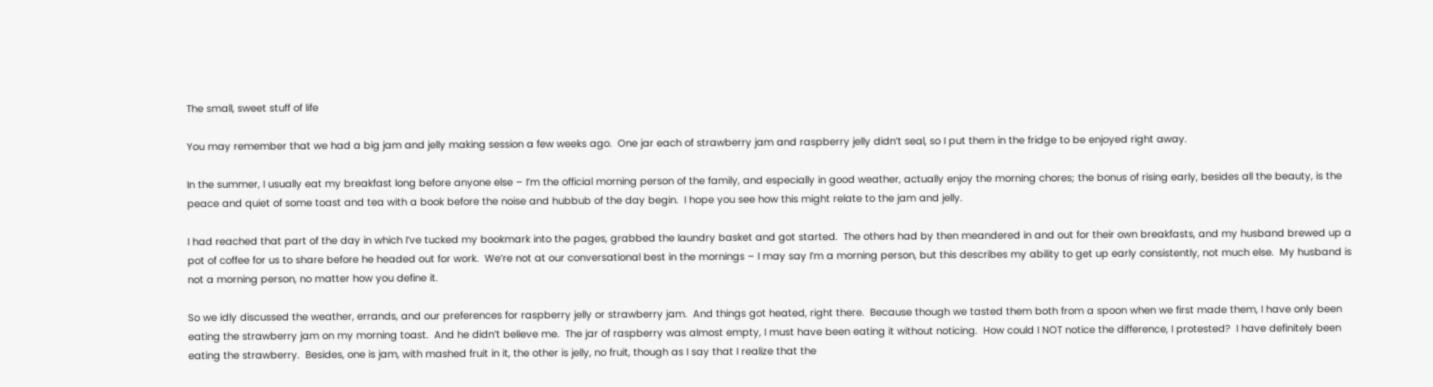The small, sweet stuff of life

You may remember that we had a big jam and jelly making session a few weeks ago.  One jar each of strawberry jam and raspberry jelly didn’t seal, so I put them in the fridge to be enjoyed right away.

In the summer, I usually eat my breakfast long before anyone else – I’m the official morning person of the family, and especially in good weather, actually enjoy the morning chores; the bonus of rising early, besides all the beauty, is the peace and quiet of some toast and tea with a book before the noise and hubbub of the day begin.  I hope you see how this might relate to the jam and jelly.

I had reached that part of the day in which I’ve tucked my bookmark into the pages, grabbed the laundry basket and got started.  The others had by then meandered in and out for their own breakfasts, and my husband brewed up a pot of coffee for us to share before he headed out for work.  We’re not at our conversational best in the mornings – I may say I’m a morning person, but this describes my ability to get up early consistently, not much else.  My husband is not a morning person, no matter how you define it.

So we idly discussed the weather, errands, and our preferences for raspberry jelly or strawberry jam.  And things got heated, right there.  Because though we tasted them both from a spoon when we first made them, I have only been eating the strawberry jam on my morning toast.  And he didn’t believe me.  The jar of raspberry was almost empty, I must have been eating it without noticing.  How could I NOT notice the difference, I protested?  I have definitely been eating the strawberry.  Besides, one is jam, with mashed fruit in it, the other is jelly, no fruit, though as I say that I realize that the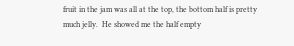fruit in the jam was all at the top, the bottom half is pretty much jelly.  He showed me the half empty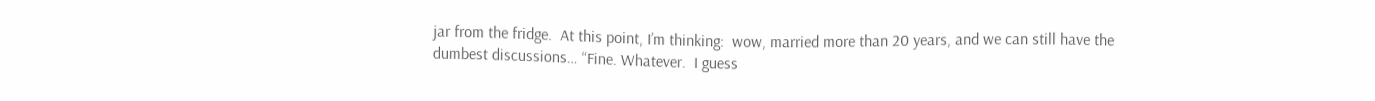jar from the fridge.  At this point, I’m thinking:  wow, married more than 20 years, and we can still have the dumbest discussions… “Fine. Whatever.  I guess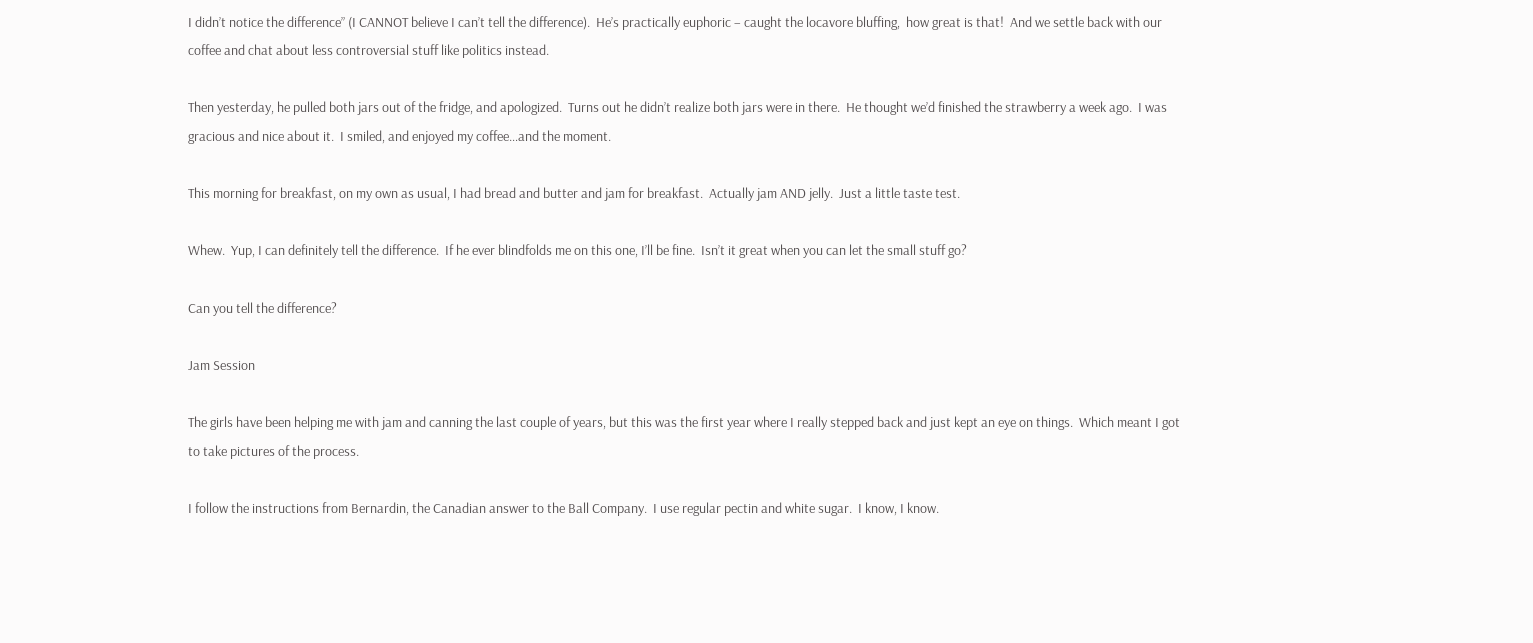I didn’t notice the difference” (I CANNOT believe I can’t tell the difference).  He’s practically euphoric – caught the locavore bluffing,  how great is that!  And we settle back with our coffee and chat about less controversial stuff like politics instead.

Then yesterday, he pulled both jars out of the fridge, and apologized.  Turns out he didn’t realize both jars were in there.  He thought we’d finished the strawberry a week ago.  I was gracious and nice about it.  I smiled, and enjoyed my coffee…and the moment.

This morning for breakfast, on my own as usual, I had bread and butter and jam for breakfast.  Actually jam AND jelly.  Just a little taste test.

Whew.  Yup, I can definitely tell the difference.  If he ever blindfolds me on this one, I’ll be fine.  Isn’t it great when you can let the small stuff go?

Can you tell the difference?

Jam Session

The girls have been helping me with jam and canning the last couple of years, but this was the first year where I really stepped back and just kept an eye on things.  Which meant I got to take pictures of the process.

I follow the instructions from Bernardin, the Canadian answer to the Ball Company.  I use regular pectin and white sugar.  I know, I know.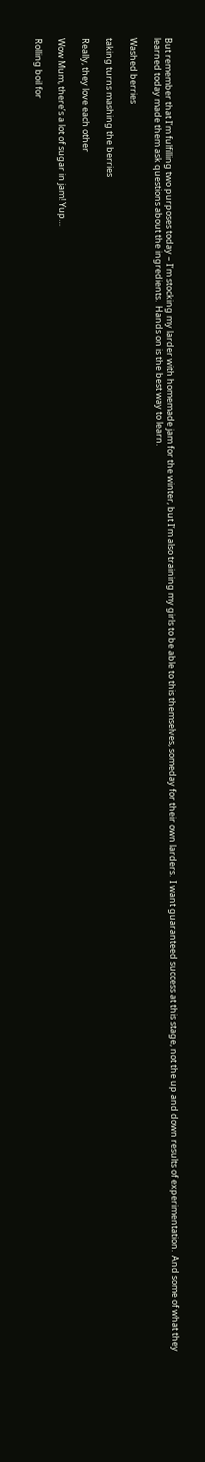But remember that I’m fulfilling two purposes today – I’m stocking my larder with homemade jam for the winter, but I’m also training my girls to be able to this themselves, someday for their own larders.  I want guaranteed success at this stage, not the up and down results of experimentation.  And some of what they learned today made them ask questions about the ingredients.  Hands on is the best way to learn.

Washed berries

taking turns mashing the berries

Really, they love each other

Wow Mum, there’s a lot of sugar in jam! Yup…

Rolling boil for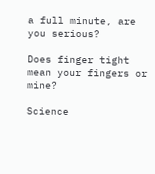a full minute, are you serious?

Does finger tight mean your fingers or mine?

Science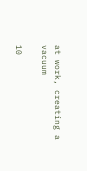at work, creating a vacuum

10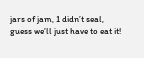jars of jam, 1 didn’t seal, guess we’ll just have to eat it!